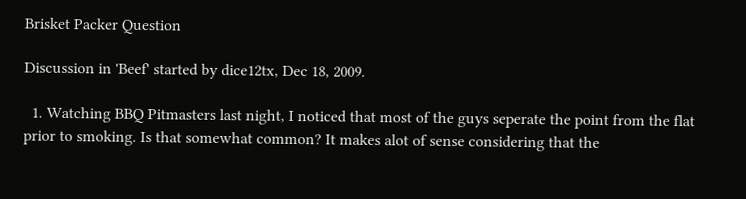Brisket Packer Question

Discussion in 'Beef' started by dice12tx, Dec 18, 2009.

  1. Watching BBQ Pitmasters last night, I noticed that most of the guys seperate the point from the flat prior to smoking. Is that somewhat common? It makes alot of sense considering that the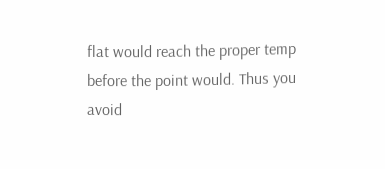flat would reach the proper temp before the point would. Thus you avoid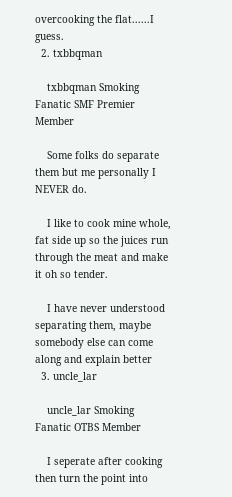overcooking the flat......I guess.
  2. txbbqman

    txbbqman Smoking Fanatic SMF Premier Member

    Some folks do separate them but me personally I NEVER do.

    I like to cook mine whole, fat side up so the juices run through the meat and make it oh so tender.

    I have never understood separating them, maybe somebody else can come along and explain better
  3. uncle_lar

    uncle_lar Smoking Fanatic OTBS Member

    I seperate after cooking then turn the point into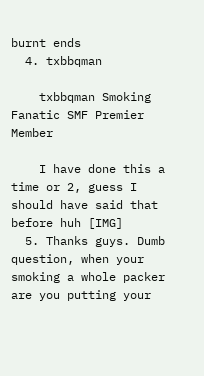burnt ends
  4. txbbqman

    txbbqman Smoking Fanatic SMF Premier Member

    I have done this a time or 2, guess I should have said that before huh [IMG]
  5. Thanks guys. Dumb question, when your smoking a whole packer are you putting your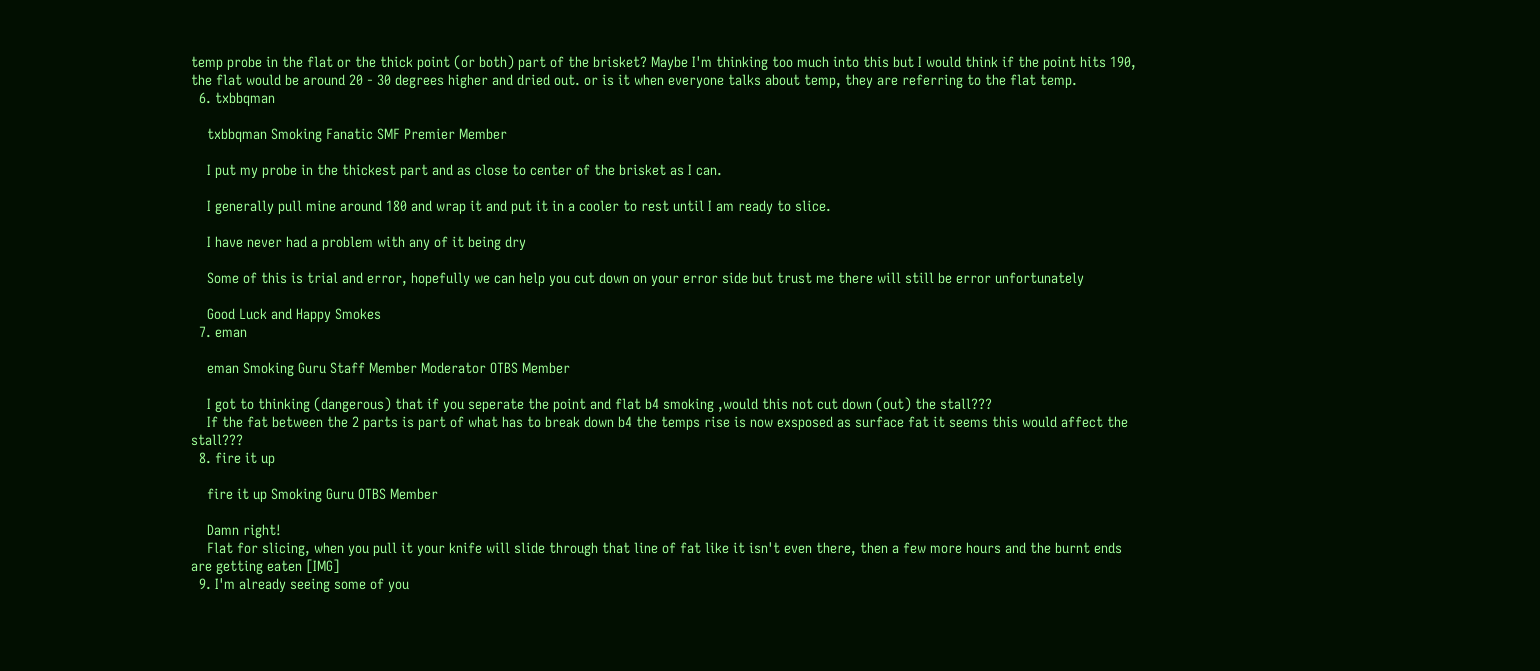temp probe in the flat or the thick point (or both) part of the brisket? Maybe I'm thinking too much into this but I would think if the point hits 190, the flat would be around 20 - 30 degrees higher and dried out. or is it when everyone talks about temp, they are referring to the flat temp.
  6. txbbqman

    txbbqman Smoking Fanatic SMF Premier Member

    I put my probe in the thickest part and as close to center of the brisket as I can.

    I generally pull mine around 180 and wrap it and put it in a cooler to rest until I am ready to slice.

    I have never had a problem with any of it being dry

    Some of this is trial and error, hopefully we can help you cut down on your error side but trust me there will still be error unfortunately

    Good Luck and Happy Smokes
  7. eman

    eman Smoking Guru Staff Member Moderator OTBS Member

    I got to thinking (dangerous) that if you seperate the point and flat b4 smoking ,would this not cut down (out) the stall???
    If the fat between the 2 parts is part of what has to break down b4 the temps rise is now exsposed as surface fat it seems this would affect the stall???
  8. fire it up

    fire it up Smoking Guru OTBS Member

    Damn right!
    Flat for slicing, when you pull it your knife will slide through that line of fat like it isn't even there, then a few more hours and the burnt ends are getting eaten [IMG]
  9. I'm already seeing some of you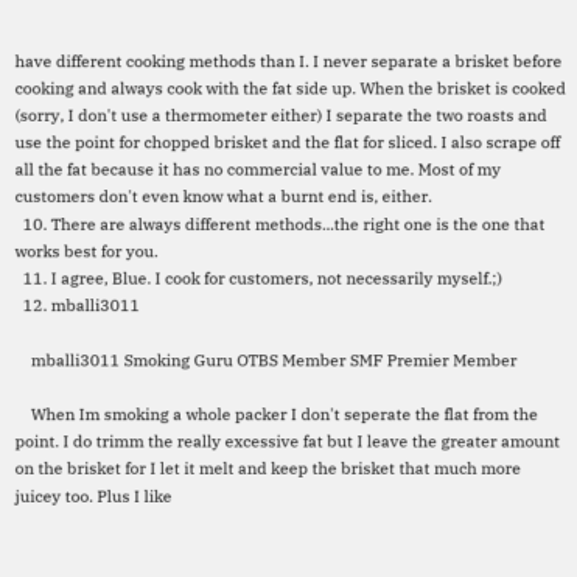have different cooking methods than I. I never separate a brisket before cooking and always cook with the fat side up. When the brisket is cooked (sorry, I don't use a thermometer either) I separate the two roasts and use the point for chopped brisket and the flat for sliced. I also scrape off all the fat because it has no commercial value to me. Most of my customers don't even know what a burnt end is, either.
  10. There are always different methods...the right one is the one that works best for you.
  11. I agree, Blue. I cook for customers, not necessarily myself.;)
  12. mballi3011

    mballi3011 Smoking Guru OTBS Member SMF Premier Member

    When Im smoking a whole packer I don't seperate the flat from the point. I do trimm the really excessive fat but I leave the greater amount on the brisket for I let it melt and keep the brisket that much more juicey too. Plus I like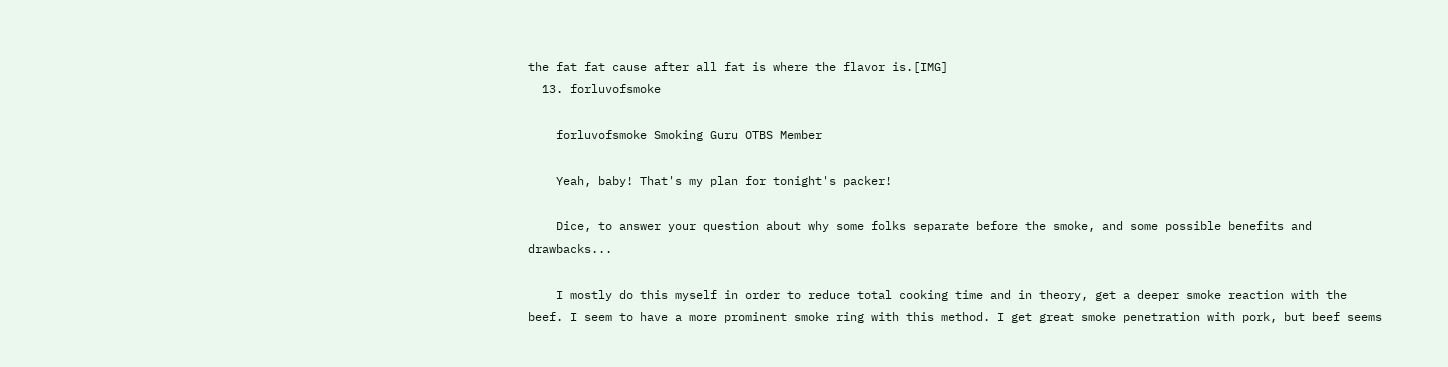the fat fat cause after all fat is where the flavor is.[IMG]
  13. forluvofsmoke

    forluvofsmoke Smoking Guru OTBS Member

    Yeah, baby! That's my plan for tonight's packer!

    Dice, to answer your question about why some folks separate before the smoke, and some possible benefits and drawbacks...

    I mostly do this myself in order to reduce total cooking time and in theory, get a deeper smoke reaction with the beef. I seem to have a more prominent smoke ring with this method. I get great smoke penetration with pork, but beef seems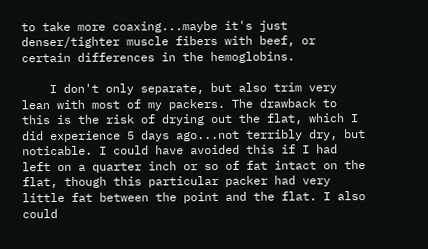to take more coaxing...maybe it's just denser/tighter muscle fibers with beef, or certain differences in the hemoglobins.

    I don't only separate, but also trim very lean with most of my packers. The drawback to this is the risk of drying out the flat, which I did experience 5 days ago...not terribly dry, but noticable. I could have avoided this if I had left on a quarter inch or so of fat intact on the flat, though this particular packer had very little fat between the point and the flat. I also could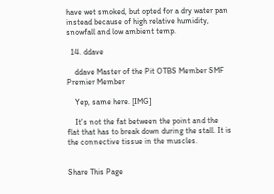have wet smoked, but opted for a dry water pan instead because of high relative humidity, snowfall and low ambient temp.

  14. ddave

    ddave Master of the Pit OTBS Member SMF Premier Member

    Yep, same here. [IMG]

    It's not the fat between the point and the flat that has to break down during the stall. It is the connective tissue in the muscles.


Share This Page